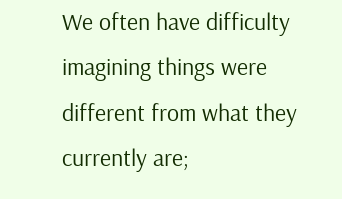We often have difficulty imagining things were different from what they currently are;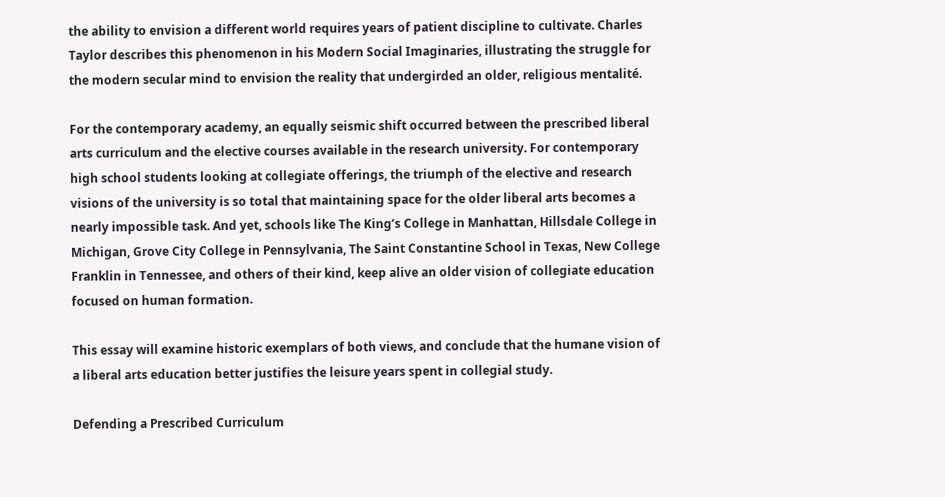the ability to envision a different world requires years of patient discipline to cultivate. Charles Taylor describes this phenomenon in his Modern Social Imaginaries, illustrating the struggle for the modern secular mind to envision the reality that undergirded an older, religious mentalité.

For the contemporary academy, an equally seismic shift occurred between the prescribed liberal arts curriculum and the elective courses available in the research university. For contemporary high school students looking at collegiate offerings, the triumph of the elective and research visions of the university is so total that maintaining space for the older liberal arts becomes a nearly impossible task. And yet, schools like The King’s College in Manhattan, Hillsdale College in Michigan, Grove City College in Pennsylvania, The Saint Constantine School in Texas, New College Franklin in Tennessee, and others of their kind, keep alive an older vision of collegiate education focused on human formation.

This essay will examine historic exemplars of both views, and conclude that the humane vision of a liberal arts education better justifies the leisure years spent in collegial study.

Defending a Prescribed Curriculum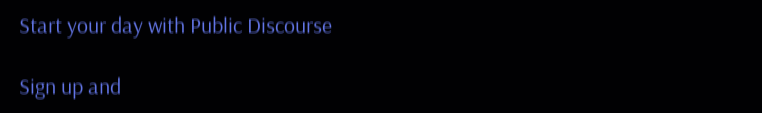Start your day with Public Discourse

Sign up and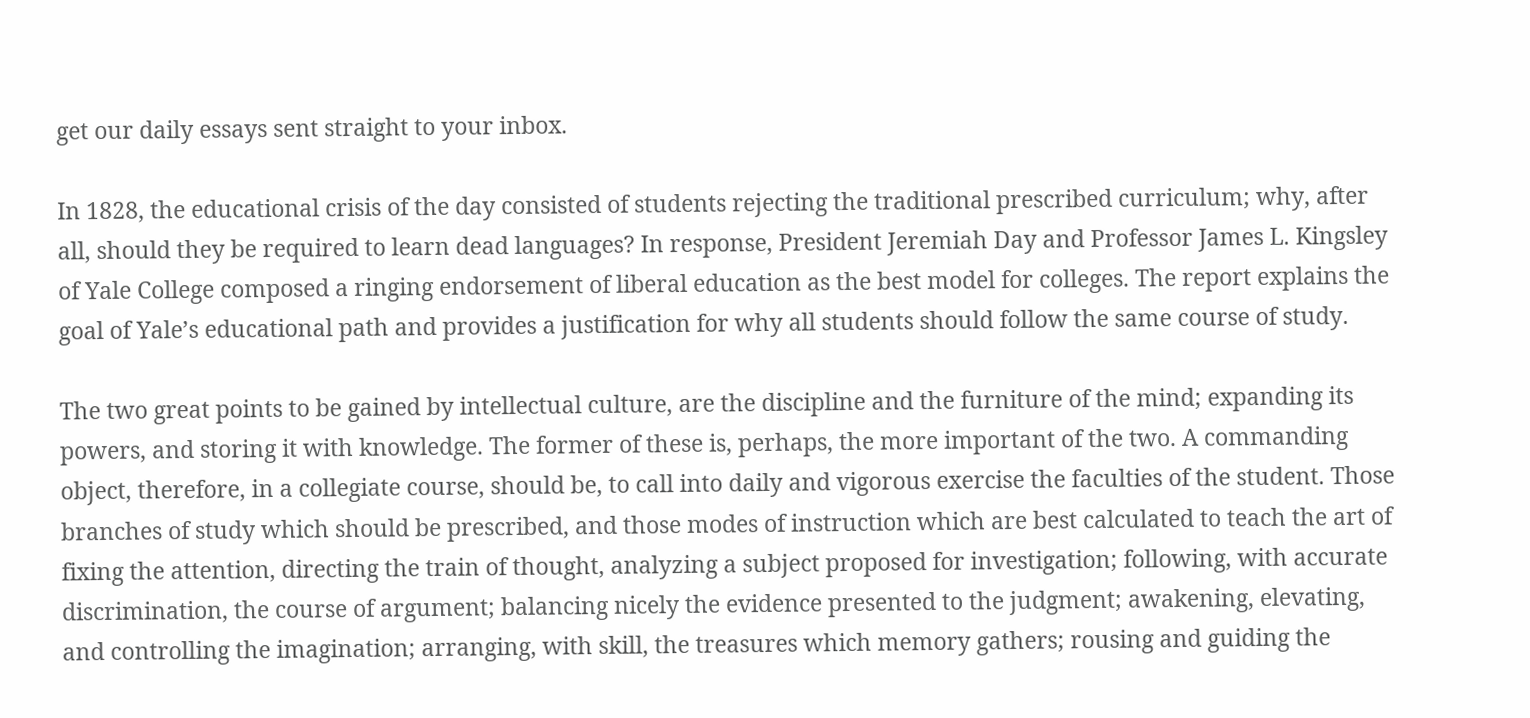get our daily essays sent straight to your inbox.

In 1828, the educational crisis of the day consisted of students rejecting the traditional prescribed curriculum; why, after all, should they be required to learn dead languages? In response, President Jeremiah Day and Professor James L. Kingsley of Yale College composed a ringing endorsement of liberal education as the best model for colleges. The report explains the goal of Yale’s educational path and provides a justification for why all students should follow the same course of study.

The two great points to be gained by intellectual culture, are the discipline and the furniture of the mind; expanding its powers, and storing it with knowledge. The former of these is, perhaps, the more important of the two. A commanding object, therefore, in a collegiate course, should be, to call into daily and vigorous exercise the faculties of the student. Those branches of study which should be prescribed, and those modes of instruction which are best calculated to teach the art of fixing the attention, directing the train of thought, analyzing a subject proposed for investigation; following, with accurate discrimination, the course of argument; balancing nicely the evidence presented to the judgment; awakening, elevating, and controlling the imagination; arranging, with skill, the treasures which memory gathers; rousing and guiding the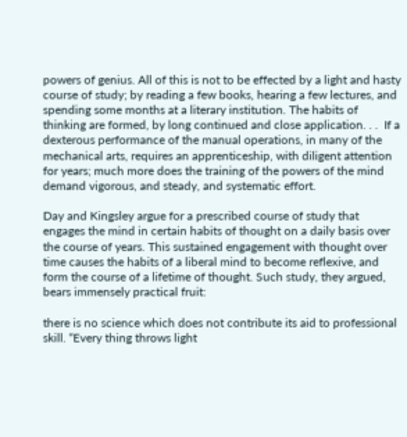powers of genius. All of this is not to be effected by a light and hasty course of study; by reading a few books, hearing a few lectures, and spending some months at a literary institution. The habits of thinking are formed, by long continued and close application. . .  If a dexterous performance of the manual operations, in many of the mechanical arts, requires an apprenticeship, with diligent attention for years; much more does the training of the powers of the mind demand vigorous, and steady, and systematic effort.

Day and Kingsley argue for a prescribed course of study that engages the mind in certain habits of thought on a daily basis over the course of years. This sustained engagement with thought over time causes the habits of a liberal mind to become reflexive, and form the course of a lifetime of thought. Such study, they argued, bears immensely practical fruit:

there is no science which does not contribute its aid to professional skill. “Every thing throws light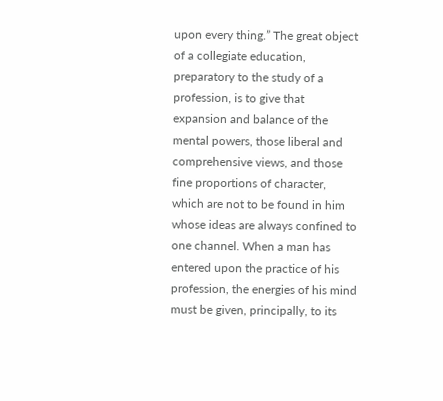upon every thing.” The great object of a collegiate education, preparatory to the study of a profession, is to give that expansion and balance of the mental powers, those liberal and comprehensive views, and those fine proportions of character, which are not to be found in him whose ideas are always confined to one channel. When a man has entered upon the practice of his profession, the energies of his mind must be given, principally, to its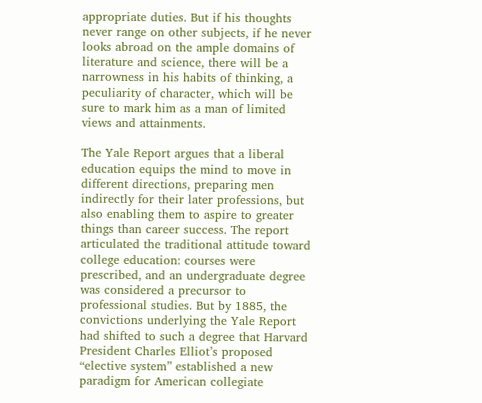appropriate duties. But if his thoughts never range on other subjects, if he never looks abroad on the ample domains of literature and science, there will be a narrowness in his habits of thinking, a peculiarity of character, which will be sure to mark him as a man of limited views and attainments.

The Yale Report argues that a liberal education equips the mind to move in different directions, preparing men indirectly for their later professions, but also enabling them to aspire to greater things than career success. The report articulated the traditional attitude toward college education: courses were prescribed, and an undergraduate degree was considered a precursor to professional studies. But by 1885, the convictions underlying the Yale Report had shifted to such a degree that Harvard President Charles Elliot’s proposed “elective system” established a new paradigm for American collegiate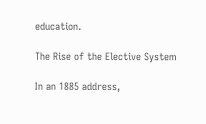education.

The Rise of the Elective System

In an 1885 address,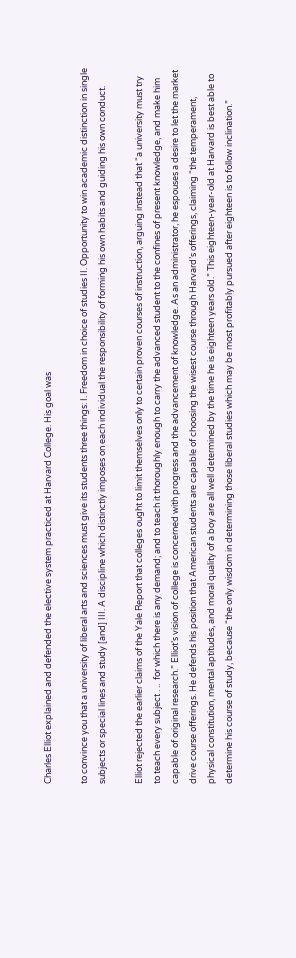Charles Elliot explained and defended the elective system practiced at Harvard College. His goal was

to convince you that a university of liberal arts and sciences must give its students three things: I. Freedom in choice of studies II. Opportunity to win academic distinction in single subjects or special lines and study [and] III. A discipline which distinctly imposes on each individual the responsibility of forming his own habits and guiding his own conduct.

Elliot rejected the earlier claims of the Yale Report that colleges ought to limit themselves only to certain proven courses of instruction, arguing instead that “a university must try to teach every subject . ..  for which there is any demand; and to teach it thoroughly enough to carry the advanced student to the confines of present knowledge, and make him capable of original research.” Elliot’s vision of college is concerned with progress and the advancement of knowledge. As an administrator, he espouses a desire to let the market drive course offerings. He defends his position that American students are capable of choosing the wisest course through Harvard’s offerings, claiming “the temperament, physical constitution, mental aptitudes, and moral quality of a boy are all well determined by the time he is eighteen years old.” This eighteen-year-old at Harvard is best able to determine his course of study, because “the only wisdom in determining those liberal studies which may be most profitably pursued after eighteen is to follow inclination.”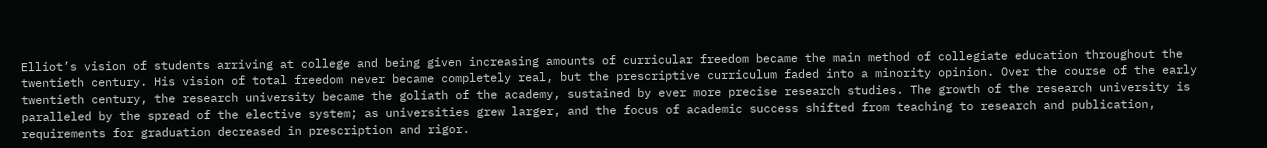Elliot’s vision of students arriving at college and being given increasing amounts of curricular freedom became the main method of collegiate education throughout the twentieth century. His vision of total freedom never became completely real, but the prescriptive curriculum faded into a minority opinion. Over the course of the early twentieth century, the research university became the goliath of the academy, sustained by ever more precise research studies. The growth of the research university is paralleled by the spread of the elective system; as universities grew larger, and the focus of academic success shifted from teaching to research and publication, requirements for graduation decreased in prescription and rigor.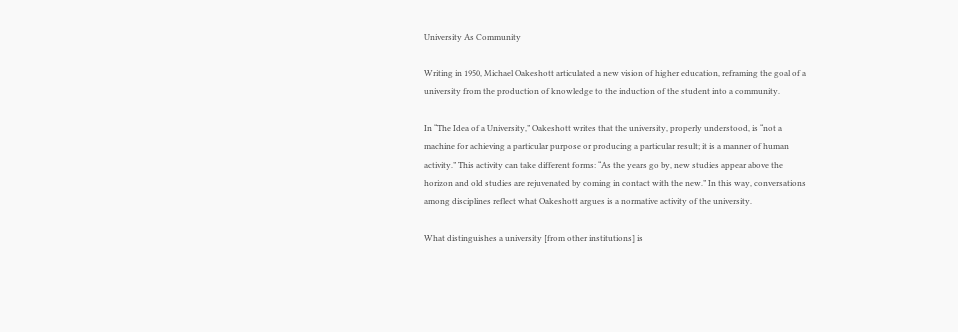University As Community

Writing in 1950, Michael Oakeshott articulated a new vision of higher education, reframing the goal of a university from the production of knowledge to the induction of the student into a community.

In “The Idea of a University,” Oakeshott writes that the university, properly understood, is “not a machine for achieving a particular purpose or producing a particular result; it is a manner of human activity.” This activity can take different forms: “As the years go by, new studies appear above the horizon and old studies are rejuvenated by coming in contact with the new.” In this way, conversations among disciplines reflect what Oakeshott argues is a normative activity of the university.

What distinguishes a university [from other institutions] is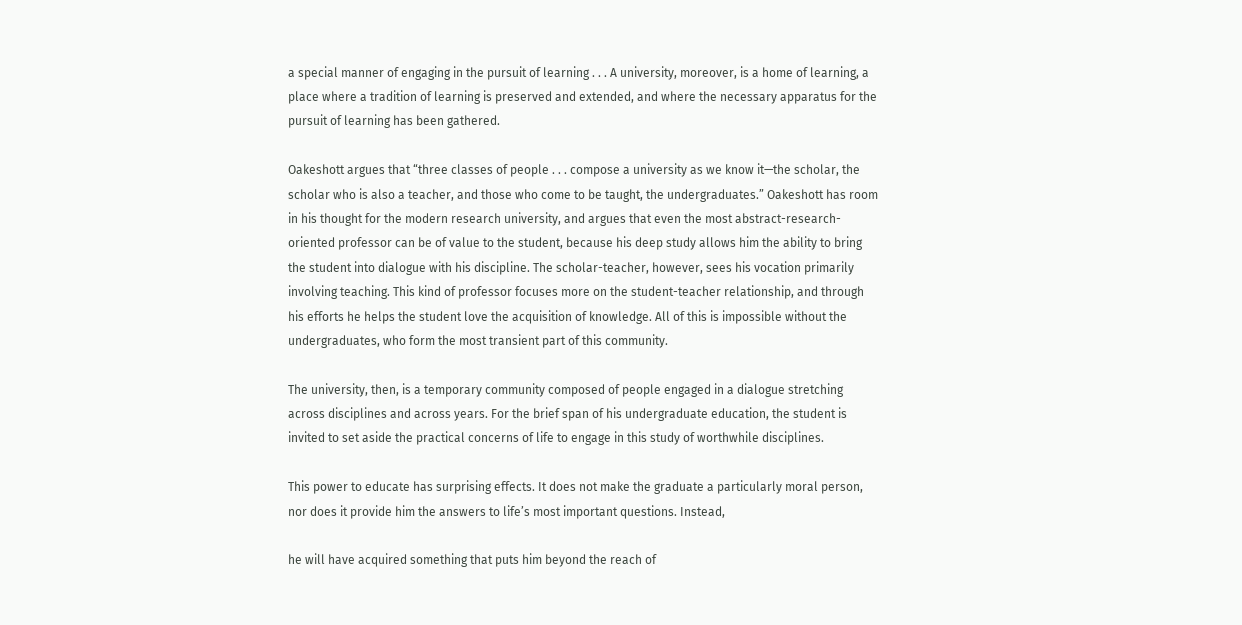a special manner of engaging in the pursuit of learning . . . A university, moreover, is a home of learning, a place where a tradition of learning is preserved and extended, and where the necessary apparatus for the pursuit of learning has been gathered.

Oakeshott argues that “three classes of people . . . compose a university as we know it—the scholar, the scholar who is also a teacher, and those who come to be taught, the undergraduates.” Oakeshott has room in his thought for the modern research university, and argues that even the most abstract-research-oriented professor can be of value to the student, because his deep study allows him the ability to bring the student into dialogue with his discipline. The scholar-teacher, however, sees his vocation primarily involving teaching. This kind of professor focuses more on the student-teacher relationship, and through his efforts he helps the student love the acquisition of knowledge. All of this is impossible without the undergraduates, who form the most transient part of this community.

The university, then, is a temporary community composed of people engaged in a dialogue stretching across disciplines and across years. For the brief span of his undergraduate education, the student is invited to set aside the practical concerns of life to engage in this study of worthwhile disciplines.

This power to educate has surprising effects. It does not make the graduate a particularly moral person, nor does it provide him the answers to life’s most important questions. Instead,

he will have acquired something that puts him beyond the reach of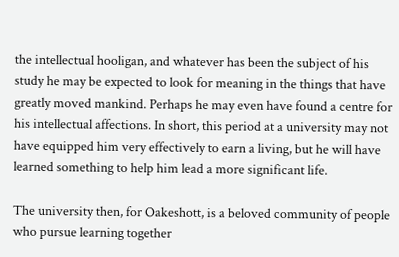the intellectual hooligan, and whatever has been the subject of his study he may be expected to look for meaning in the things that have greatly moved mankind. Perhaps he may even have found a centre for his intellectual affections. In short, this period at a university may not have equipped him very effectively to earn a living, but he will have learned something to help him lead a more significant life.

The university then, for Oakeshott, is a beloved community of people who pursue learning together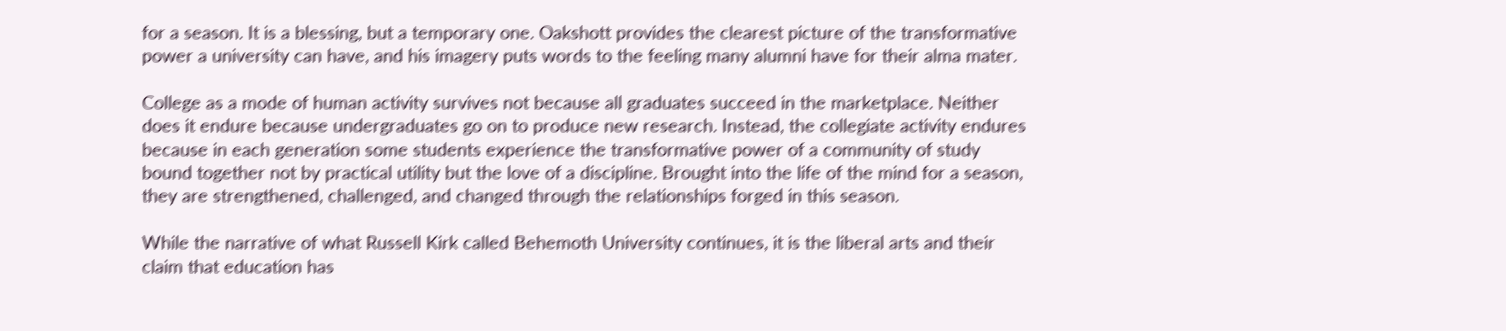for a season. It is a blessing, but a temporary one. Oakshott provides the clearest picture of the transformative power a university can have, and his imagery puts words to the feeling many alumni have for their alma mater.

College as a mode of human activity survives not because all graduates succeed in the marketplace. Neither does it endure because undergraduates go on to produce new research. Instead, the collegiate activity endures because in each generation some students experience the transformative power of a community of study bound together not by practical utility but the love of a discipline. Brought into the life of the mind for a season, they are strengthened, challenged, and changed through the relationships forged in this season.

While the narrative of what Russell Kirk called Behemoth University continues, it is the liberal arts and their claim that education has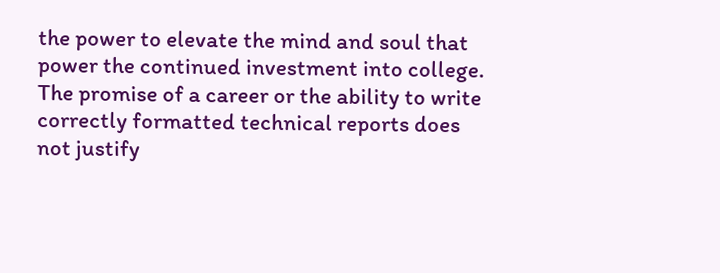the power to elevate the mind and soul that power the continued investment into college. The promise of a career or the ability to write correctly formatted technical reports does not justify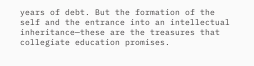years of debt. But the formation of the self and the entrance into an intellectual inheritance—these are the treasures that collegiate education promises.